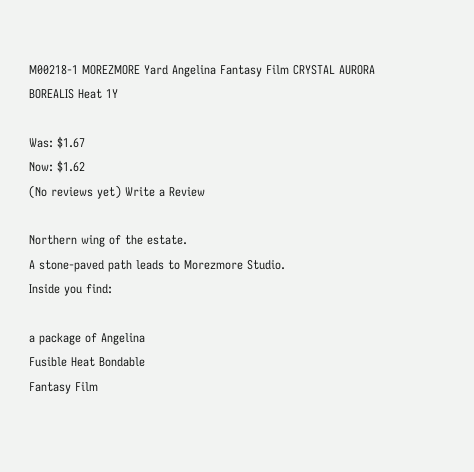M00218-1 MOREZMORE Yard Angelina Fantasy Film CRYSTAL AURORA BOREALIS Heat 1Y

Was: $1.67
Now: $1.62
(No reviews yet) Write a Review

Northern wing of the estate.
A stone-paved path leads to Morezmore Studio.
Inside you find:

a package of Angelina
Fusible Heat Bondable
Fantasy Film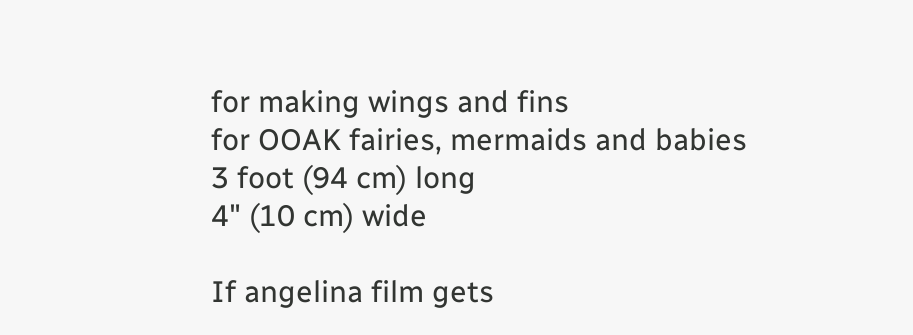for making wings and fins
for OOAK fairies, mermaids and babies
3 foot (94 cm) long
4" (10 cm) wide

If angelina film gets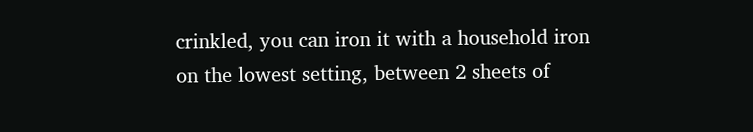crinkled, you can iron it with a household iron on the lowest setting, between 2 sheets of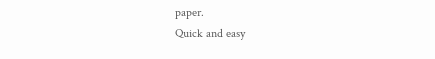paper.
Quick and easy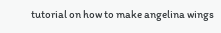tutorial on how to make angelina wings